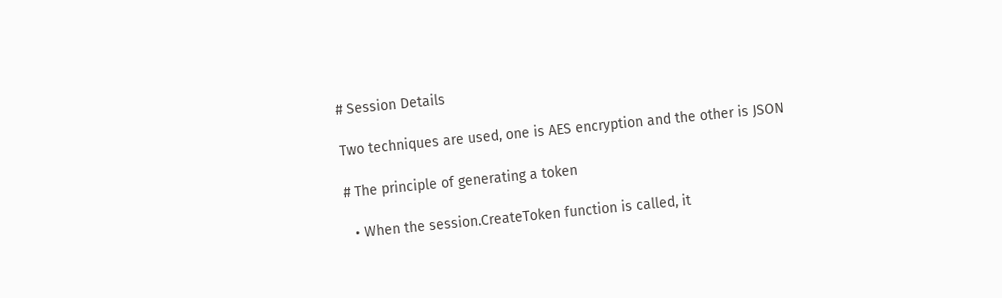# Session Details

Two techniques are used, one is AES encryption and the other is JSON

# The principle of generating a token

  • When the session.CreateToken function is called, it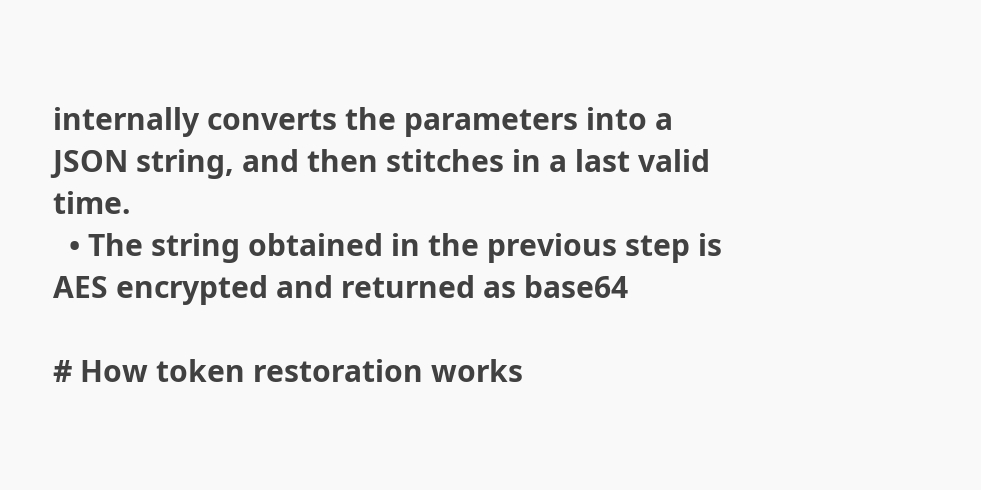internally converts the parameters into a JSON string, and then stitches in a last valid time.
  • The string obtained in the previous step is AES encrypted and returned as base64

# How token restoration works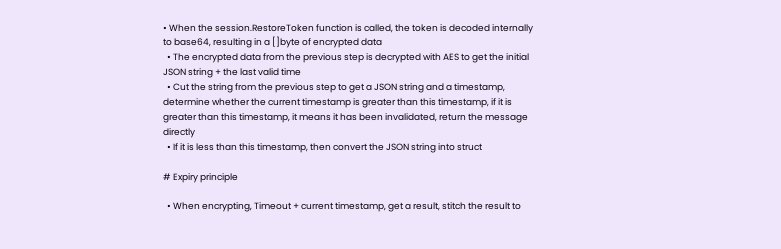• When the session.RestoreToken function is called, the token is decoded internally to base64, resulting in a []byte of encrypted data
  • The encrypted data from the previous step is decrypted with AES to get the initial JSON string + the last valid time
  • Cut the string from the previous step to get a JSON string and a timestamp, determine whether the current timestamp is greater than this timestamp, if it is greater than this timestamp, it means it has been invalidated, return the message directly
  • If it is less than this timestamp, then convert the JSON string into struct

# Expiry principle

  • When encrypting, Timeout + current timestamp, get a result, stitch the result to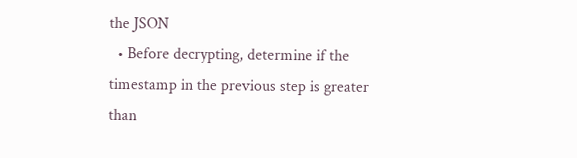the JSON
  • Before decrypting, determine if the timestamp in the previous step is greater than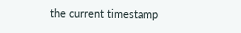the current timestamp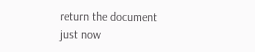return the document just now